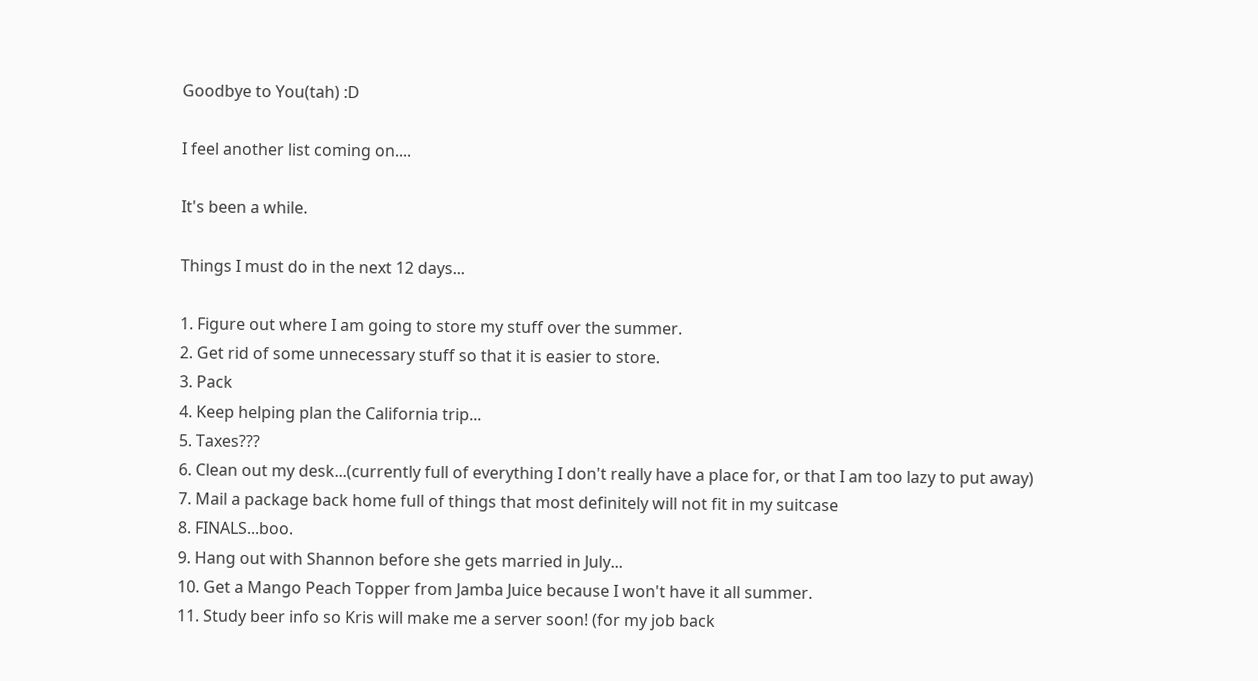Goodbye to You(tah) :D

I feel another list coming on....

It's been a while.

Things I must do in the next 12 days...

1. Figure out where I am going to store my stuff over the summer.
2. Get rid of some unnecessary stuff so that it is easier to store.
3. Pack
4. Keep helping plan the California trip...
5. Taxes???
6. Clean out my desk...(currently full of everything I don't really have a place for, or that I am too lazy to put away)
7. Mail a package back home full of things that most definitely will not fit in my suitcase
8. FINALS...boo.
9. Hang out with Shannon before she gets married in July...
10. Get a Mango Peach Topper from Jamba Juice because I won't have it all summer.
11. Study beer info so Kris will make me a server soon! (for my job back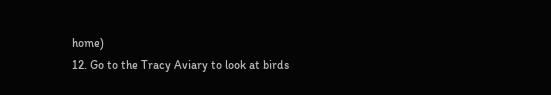home)
12. Go to the Tracy Aviary to look at birds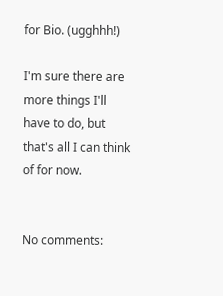for Bio. (ugghhh!)

I'm sure there are more things I'll have to do, but that's all I can think of for now.


No comments: